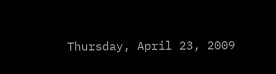Thursday, April 23, 2009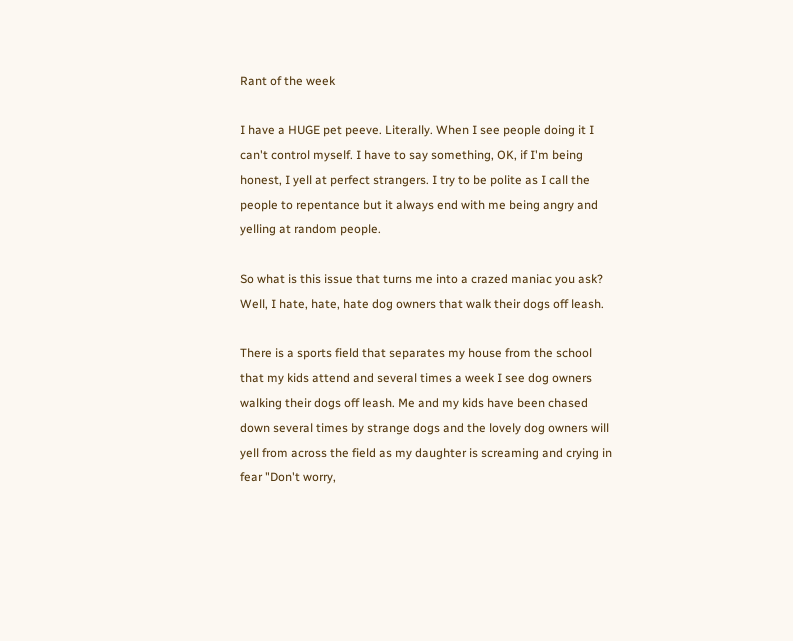Rant of the week

I have a HUGE pet peeve. Literally. When I see people doing it I can't control myself. I have to say something, OK, if I'm being honest, I yell at perfect strangers. I try to be polite as I call the people to repentance but it always end with me being angry and yelling at random people.

So what is this issue that turns me into a crazed maniac you ask? Well, I hate, hate, hate dog owners that walk their dogs off leash.

There is a sports field that separates my house from the school that my kids attend and several times a week I see dog owners walking their dogs off leash. Me and my kids have been chased down several times by strange dogs and the lovely dog owners will yell from across the field as my daughter is screaming and crying in fear "Don't worry,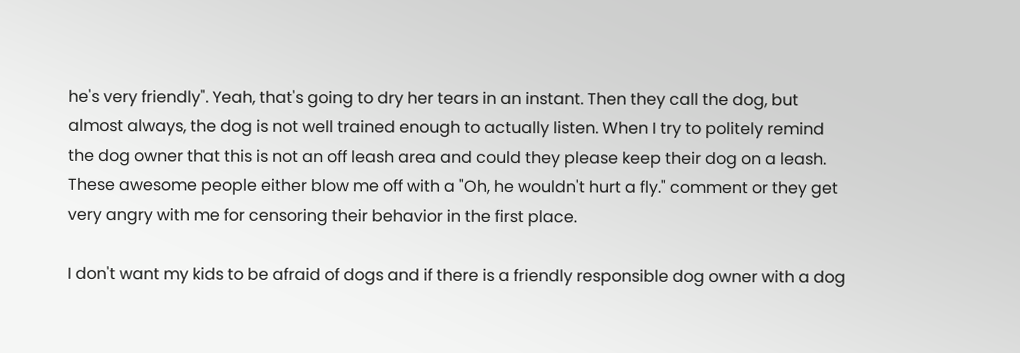he's very friendly". Yeah, that's going to dry her tears in an instant. Then they call the dog, but almost always, the dog is not well trained enough to actually listen. When I try to politely remind the dog owner that this is not an off leash area and could they please keep their dog on a leash. These awesome people either blow me off with a "Oh, he wouldn't hurt a fly." comment or they get very angry with me for censoring their behavior in the first place.

I don't want my kids to be afraid of dogs and if there is a friendly responsible dog owner with a dog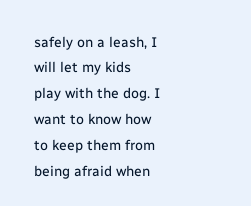safely on a leash, I will let my kids play with the dog. I want to know how to keep them from being afraid when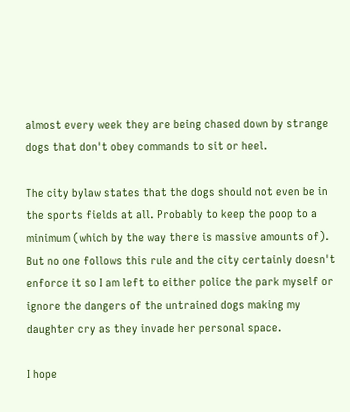almost every week they are being chased down by strange dogs that don't obey commands to sit or heel.

The city bylaw states that the dogs should not even be in the sports fields at all. Probably to keep the poop to a minimum (which by the way there is massive amounts of). But no one follows this rule and the city certainly doesn't enforce it so I am left to either police the park myself or ignore the dangers of the untrained dogs making my daughter cry as they invade her personal space.

I hope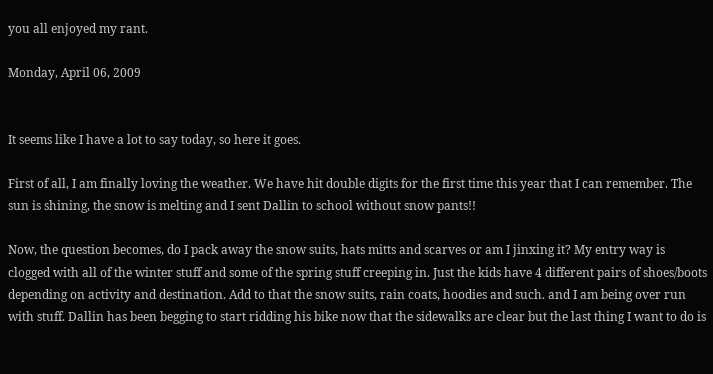you all enjoyed my rant.

Monday, April 06, 2009


It seems like I have a lot to say today, so here it goes.

First of all, I am finally loving the weather. We have hit double digits for the first time this year that I can remember. The sun is shining, the snow is melting and I sent Dallin to school without snow pants!!

Now, the question becomes, do I pack away the snow suits, hats mitts and scarves or am I jinxing it? My entry way is clogged with all of the winter stuff and some of the spring stuff creeping in. Just the kids have 4 different pairs of shoes/boots depending on activity and destination. Add to that the snow suits, rain coats, hoodies and such. and I am being over run with stuff. Dallin has been begging to start ridding his bike now that the sidewalks are clear but the last thing I want to do is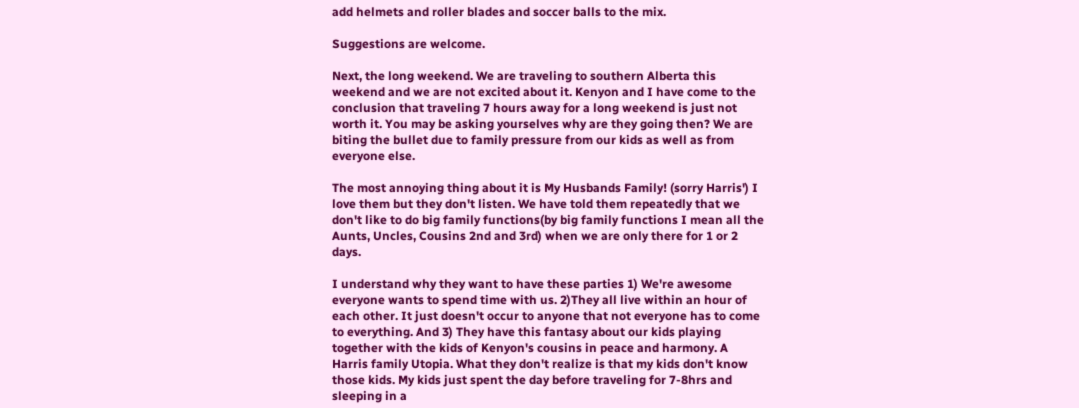add helmets and roller blades and soccer balls to the mix.

Suggestions are welcome.

Next, the long weekend. We are traveling to southern Alberta this weekend and we are not excited about it. Kenyon and I have come to the conclusion that traveling 7 hours away for a long weekend is just not worth it. You may be asking yourselves why are they going then? We are biting the bullet due to family pressure from our kids as well as from everyone else.

The most annoying thing about it is My Husbands Family! (sorry Harris') I love them but they don't listen. We have told them repeatedly that we don't like to do big family functions(by big family functions I mean all the Aunts, Uncles, Cousins 2nd and 3rd) when we are only there for 1 or 2 days.

I understand why they want to have these parties 1) We're awesome everyone wants to spend time with us. 2)They all live within an hour of each other. It just doesn't occur to anyone that not everyone has to come to everything. And 3) They have this fantasy about our kids playing together with the kids of Kenyon's cousins in peace and harmony. A Harris family Utopia. What they don't realize is that my kids don't know those kids. My kids just spent the day before traveling for 7-8hrs and sleeping in a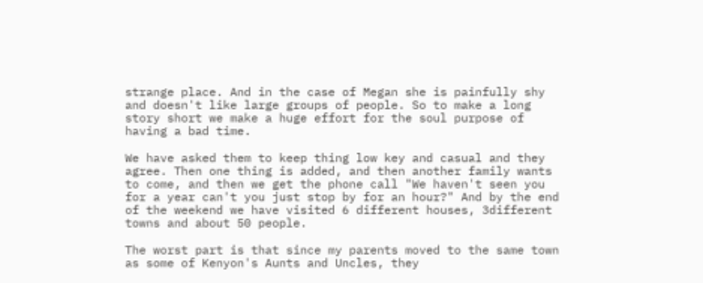strange place. And in the case of Megan she is painfully shy and doesn't like large groups of people. So to make a long story short we make a huge effort for the soul purpose of having a bad time.

We have asked them to keep thing low key and casual and they agree. Then one thing is added, and then another family wants to come, and then we get the phone call "We haven't seen you for a year can't you just stop by for an hour?" And by the end of the weekend we have visited 6 different houses, 3different towns and about 50 people.

The worst part is that since my parents moved to the same town as some of Kenyon's Aunts and Uncles, they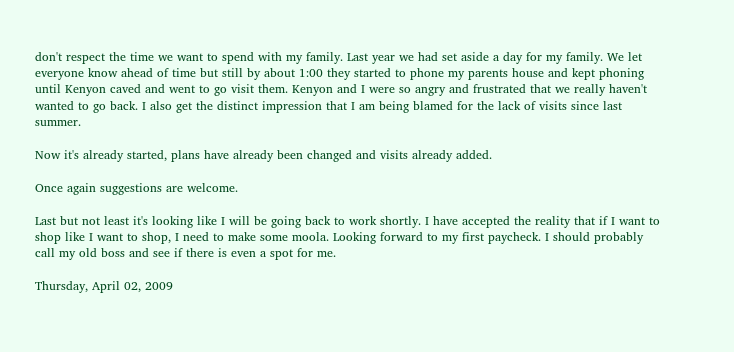don't respect the time we want to spend with my family. Last year we had set aside a day for my family. We let everyone know ahead of time but still by about 1:00 they started to phone my parents house and kept phoning until Kenyon caved and went to go visit them. Kenyon and I were so angry and frustrated that we really haven't wanted to go back. I also get the distinct impression that I am being blamed for the lack of visits since last summer.

Now it's already started, plans have already been changed and visits already added.

Once again suggestions are welcome.

Last but not least it's looking like I will be going back to work shortly. I have accepted the reality that if I want to shop like I want to shop, I need to make some moola. Looking forward to my first paycheck. I should probably call my old boss and see if there is even a spot for me.

Thursday, April 02, 2009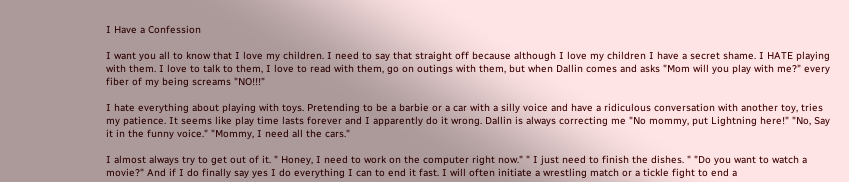I Have a Confession

I want you all to know that I love my children. I need to say that straight off because although I love my children I have a secret shame. I HATE playing with them. I love to talk to them, I love to read with them, go on outings with them, but when Dallin comes and asks "Mom will you play with me?" every fiber of my being screams "NO!!!"

I hate everything about playing with toys. Pretending to be a barbie or a car with a silly voice and have a ridiculous conversation with another toy, tries my patience. It seems like play time lasts forever and I apparently do it wrong. Dallin is always correcting me "No mommy, put Lightning here!" "No, Say it in the funny voice." "Mommy, I need all the cars."

I almost always try to get out of it. " Honey, I need to work on the computer right now." " I just need to finish the dishes. " "Do you want to watch a movie?" And if I do finally say yes I do everything I can to end it fast. I will often initiate a wrestling match or a tickle fight to end a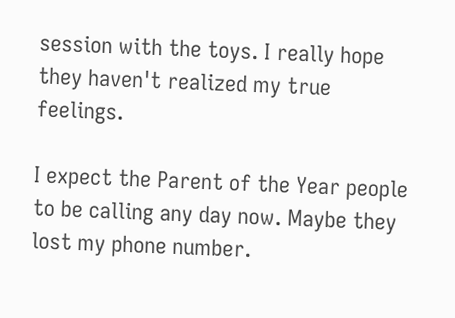session with the toys. I really hope they haven't realized my true feelings.

I expect the Parent of the Year people to be calling any day now. Maybe they lost my phone number.